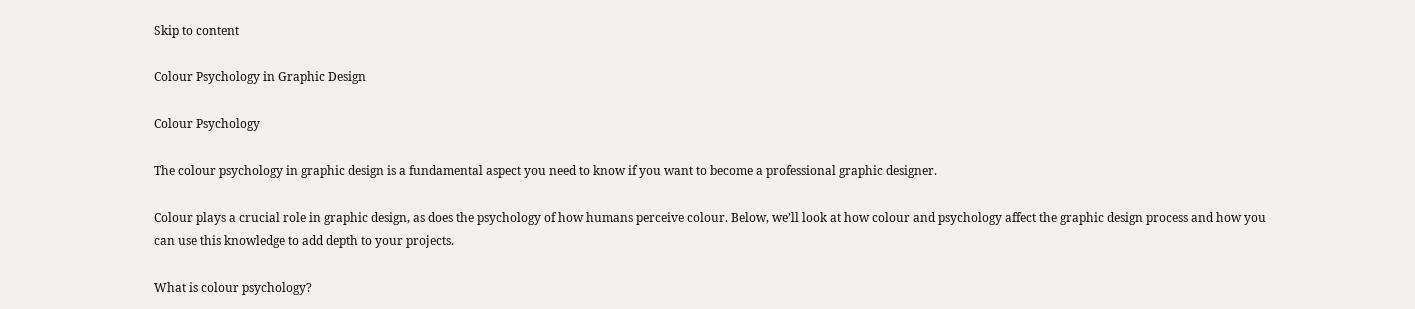Skip to content

Colour Psychology in Graphic Design

Colour Psychology

The colour psychology in graphic design is a fundamental aspect you need to know if you want to become a professional graphic designer.

Colour plays a crucial role in graphic design, as does the psychology of how humans perceive colour. Below, we’ll look at how colour and psychology affect the graphic design process and how you can use this knowledge to add depth to your projects.

What is colour psychology?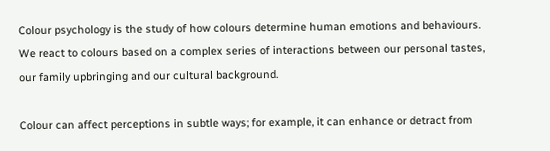Colour psychology is the study of how colours determine human emotions and behaviours. We react to colours based on a complex series of interactions between our personal tastes, our family upbringing and our cultural background.

Colour can affect perceptions in subtle ways; for example, it can enhance or detract from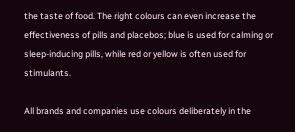the taste of food. The right colours can even increase the effectiveness of pills and placebos; blue is used for calming or sleep-inducing pills, while red or yellow is often used for stimulants.

All brands and companies use colours deliberately in the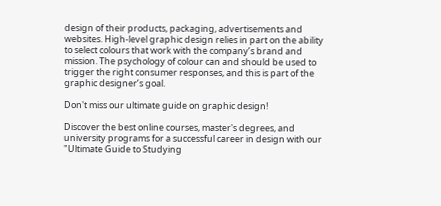design of their products, packaging, advertisements and websites. High-level graphic design relies in part on the ability to select colours that work with the company’s brand and mission. The psychology of colour can and should be used to trigger the right consumer responses, and this is part of the graphic designer’s goal.

Don't miss our ultimate guide on graphic design!

Discover the best online courses, master's degrees, and university programs for a successful career in design with our "Ultimate Guide to Studying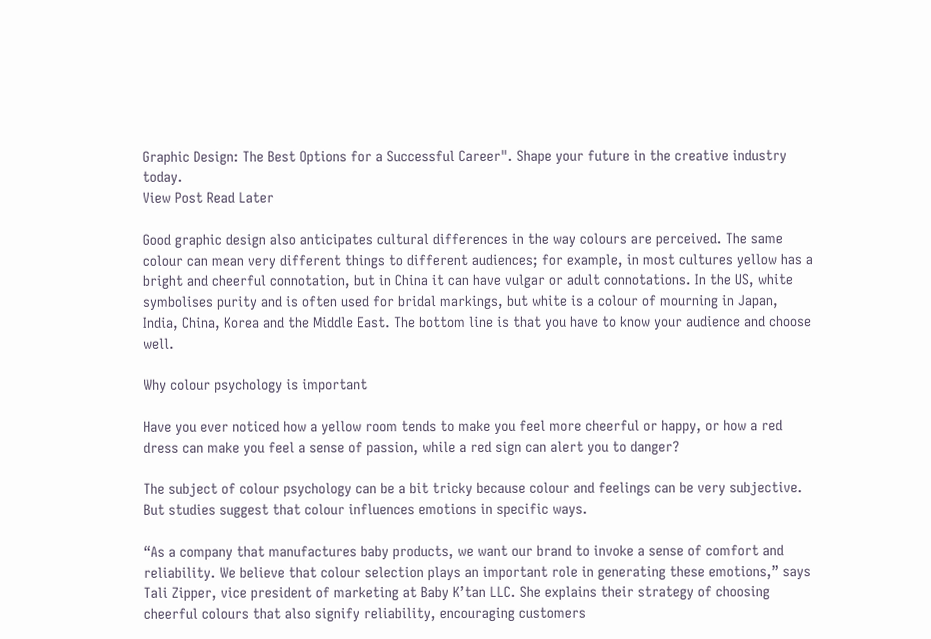Graphic Design: The Best Options for a Successful Career". Shape your future in the creative industry today.
View Post Read Later

Good graphic design also anticipates cultural differences in the way colours are perceived. The same colour can mean very different things to different audiences; for example, in most cultures yellow has a bright and cheerful connotation, but in China it can have vulgar or adult connotations. In the US, white symbolises purity and is often used for bridal markings, but white is a colour of mourning in Japan, India, China, Korea and the Middle East. The bottom line is that you have to know your audience and choose well.

Why colour psychology is important

Have you ever noticed how a yellow room tends to make you feel more cheerful or happy, or how a red dress can make you feel a sense of passion, while a red sign can alert you to danger?

The subject of colour psychology can be a bit tricky because colour and feelings can be very subjective. But studies suggest that colour influences emotions in specific ways.

“As a company that manufactures baby products, we want our brand to invoke a sense of comfort and reliability. We believe that colour selection plays an important role in generating these emotions,” says Tali Zipper, vice president of marketing at Baby K’tan LLC. She explains their strategy of choosing cheerful colours that also signify reliability, encouraging customers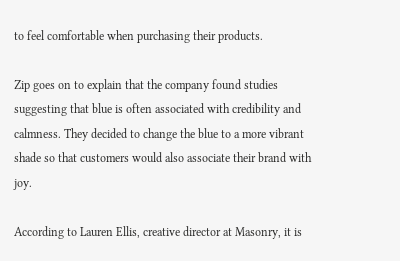to feel comfortable when purchasing their products.

Zip goes on to explain that the company found studies suggesting that blue is often associated with credibility and calmness. They decided to change the blue to a more vibrant shade so that customers would also associate their brand with joy.

According to Lauren Ellis, creative director at Masonry, it is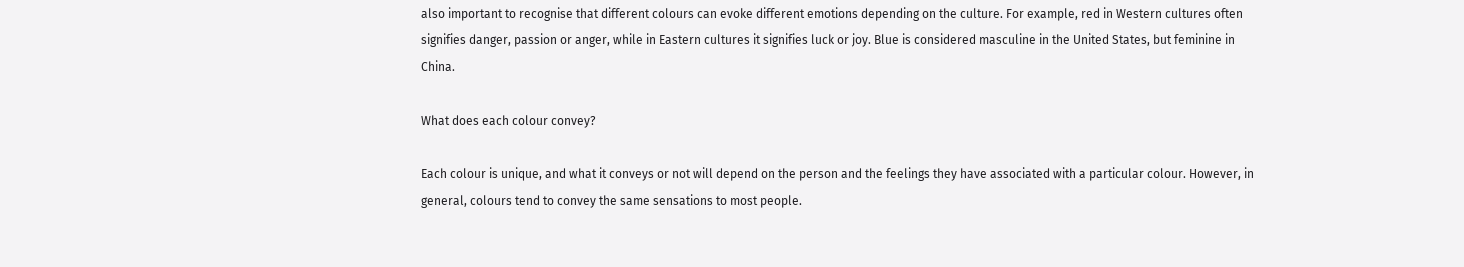also important to recognise that different colours can evoke different emotions depending on the culture. For example, red in Western cultures often signifies danger, passion or anger, while in Eastern cultures it signifies luck or joy. Blue is considered masculine in the United States, but feminine in China.

What does each colour convey?

Each colour is unique, and what it conveys or not will depend on the person and the feelings they have associated with a particular colour. However, in general, colours tend to convey the same sensations to most people.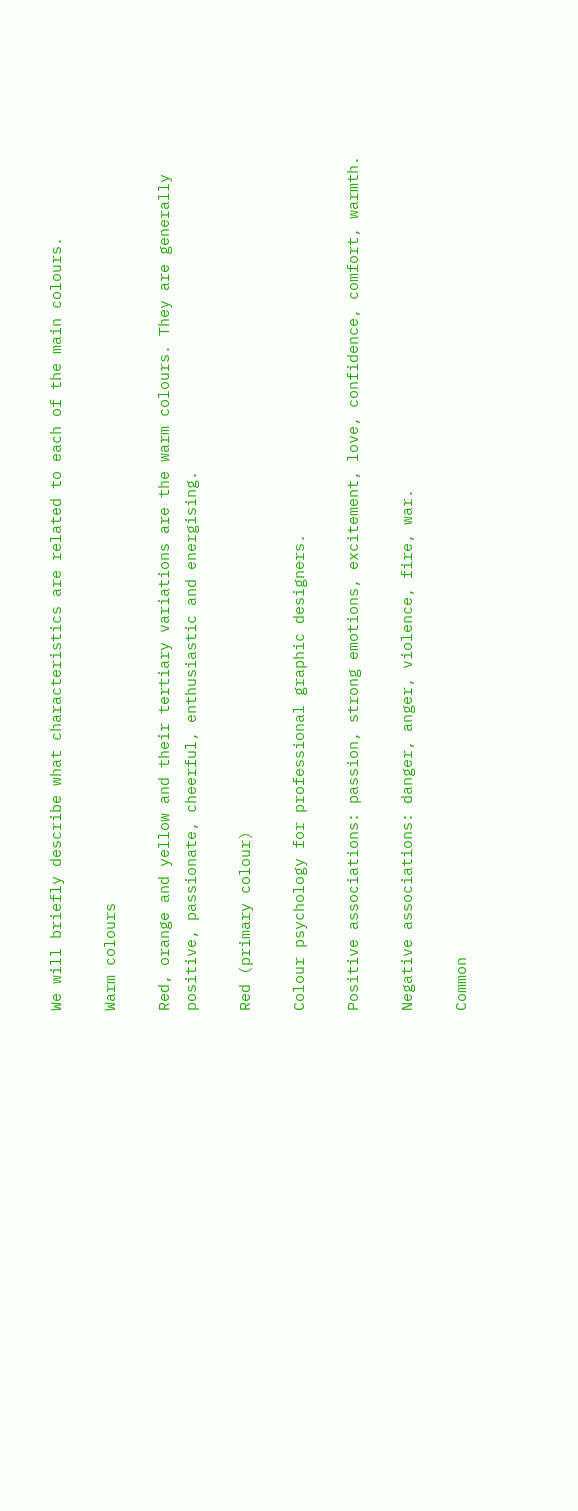We will briefly describe what characteristics are related to each of the main colours.

Warm colours

Red, orange and yellow and their tertiary variations are the warm colours. They are generally positive, passionate, cheerful, enthusiastic and energising.

Red (primary colour)

Colour psychology for professional graphic designers.

Positive associations: passion, strong emotions, excitement, love, confidence, comfort, warmth.

Negative associations: danger, anger, violence, fire, war.

Common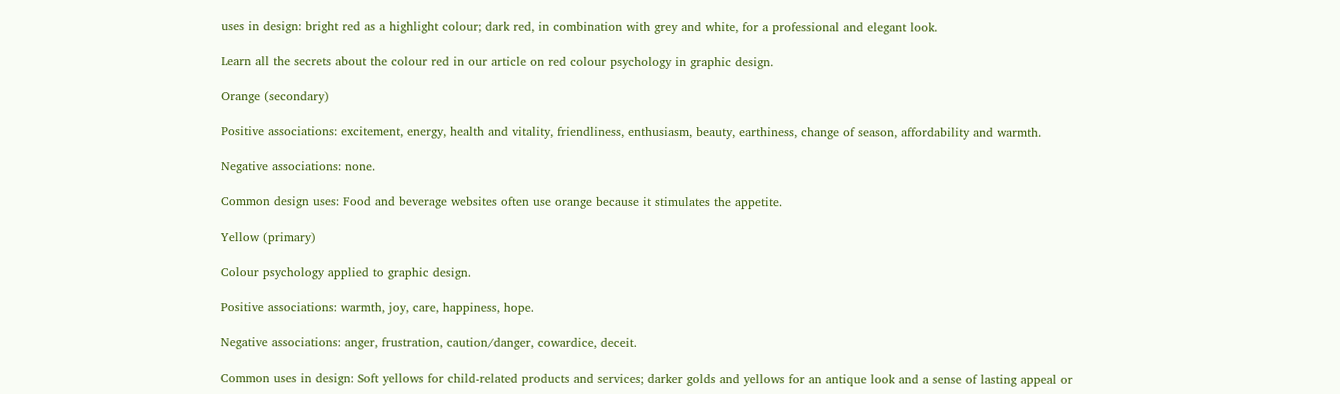uses in design: bright red as a highlight colour; dark red, in combination with grey and white, for a professional and elegant look.

Learn all the secrets about the colour red in our article on red colour psychology in graphic design.

Orange (secondary)

Positive associations: excitement, energy, health and vitality, friendliness, enthusiasm, beauty, earthiness, change of season, affordability and warmth.

Negative associations: none.

Common design uses: Food and beverage websites often use orange because it stimulates the appetite.

Yellow (primary)

Colour psychology applied to graphic design.

Positive associations: warmth, joy, care, happiness, hope.

Negative associations: anger, frustration, caution/danger, cowardice, deceit.

Common uses in design: Soft yellows for child-related products and services; darker golds and yellows for an antique look and a sense of lasting appeal or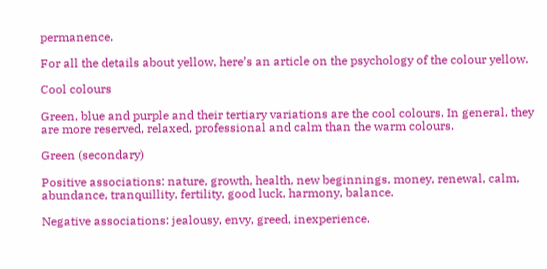permanence.

For all the details about yellow, here’s an article on the psychology of the colour yellow.

Cool colours

Green, blue and purple and their tertiary variations are the cool colours. In general, they are more reserved, relaxed, professional and calm than the warm colours.

Green (secondary)

Positive associations: nature, growth, health, new beginnings, money, renewal, calm, abundance, tranquillity, fertility, good luck, harmony, balance.

Negative associations: jealousy, envy, greed, inexperience.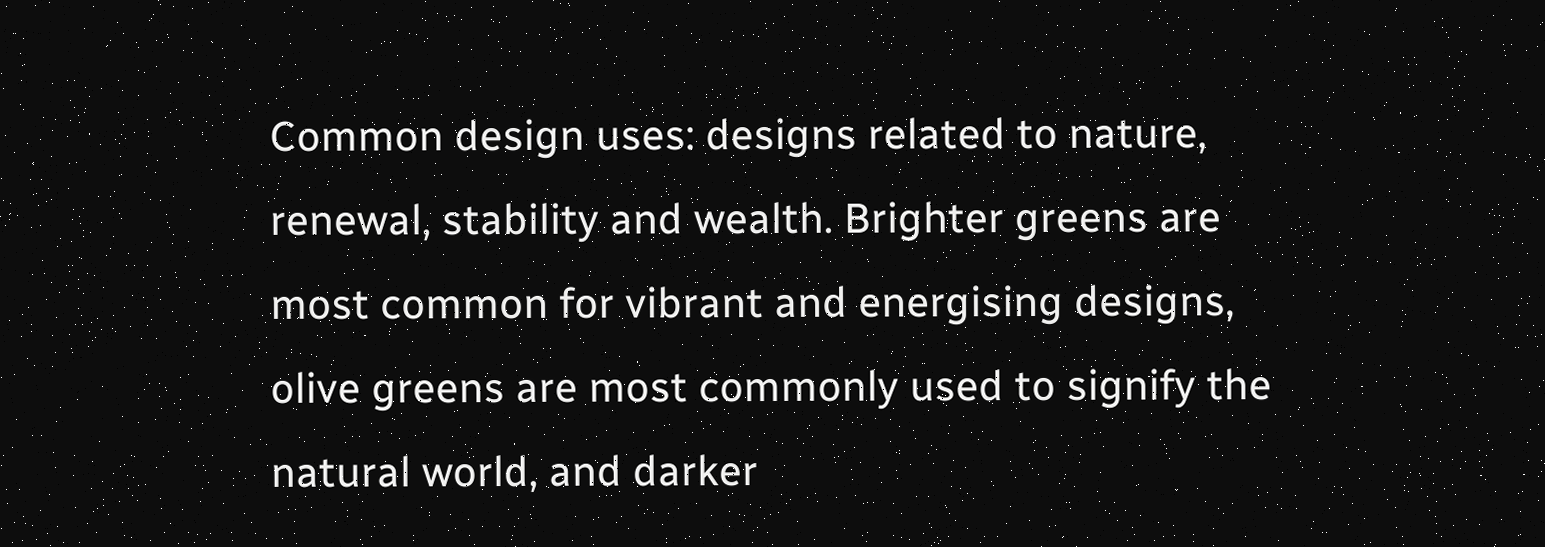Common design uses: designs related to nature, renewal, stability and wealth. Brighter greens are most common for vibrant and energising designs, olive greens are most commonly used to signify the natural world, and darker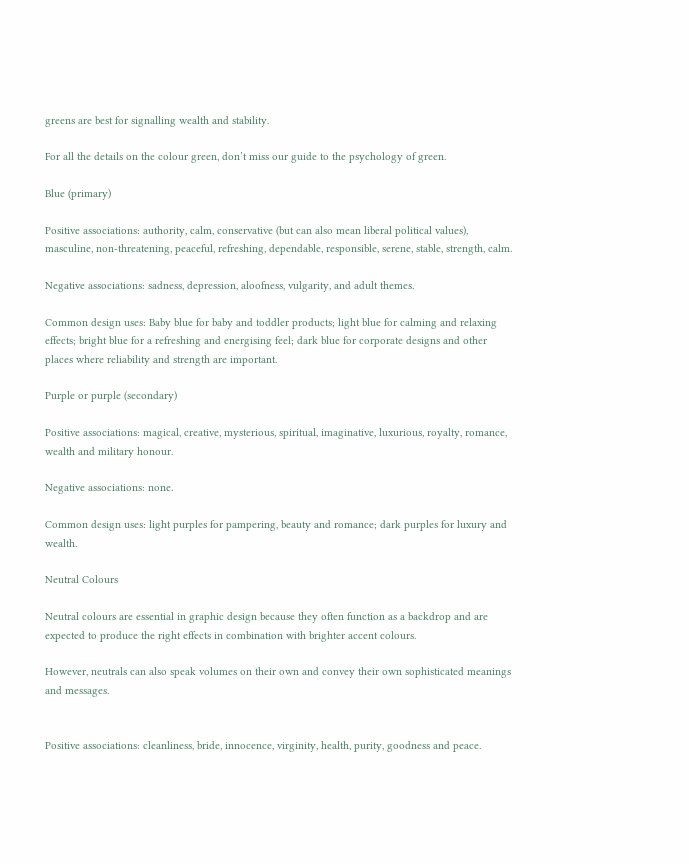greens are best for signalling wealth and stability.

For all the details on the colour green, don’t miss our guide to the psychology of green.

Blue (primary)

Positive associations: authority, calm, conservative (but can also mean liberal political values), masculine, non-threatening, peaceful, refreshing, dependable, responsible, serene, stable, strength, calm.

Negative associations: sadness, depression, aloofness, vulgarity, and adult themes.

Common design uses: Baby blue for baby and toddler products; light blue for calming and relaxing effects; bright blue for a refreshing and energising feel; dark blue for corporate designs and other places where reliability and strength are important.

Purple or purple (secondary)

Positive associations: magical, creative, mysterious, spiritual, imaginative, luxurious, royalty, romance, wealth and military honour.

Negative associations: none.

Common design uses: light purples for pampering, beauty and romance; dark purples for luxury and wealth.

Neutral Colours

Neutral colours are essential in graphic design because they often function as a backdrop and are expected to produce the right effects in combination with brighter accent colours.

However, neutrals can also speak volumes on their own and convey their own sophisticated meanings and messages.


Positive associations: cleanliness, bride, innocence, virginity, health, purity, goodness and peace.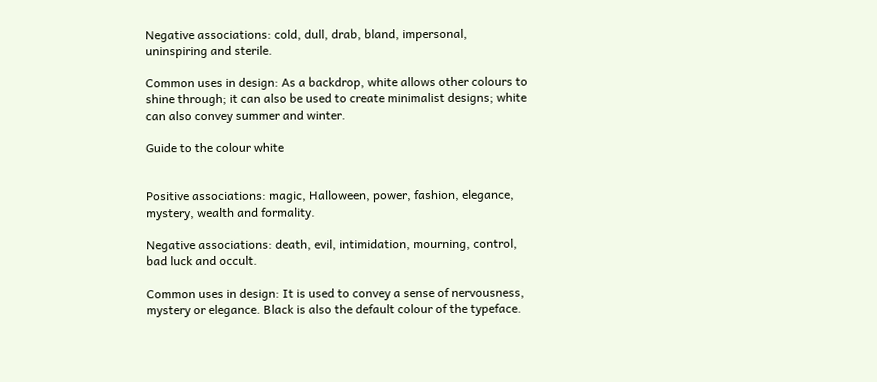Negative associations: cold, dull, drab, bland, impersonal, uninspiring and sterile.

Common uses in design: As a backdrop, white allows other colours to shine through; it can also be used to create minimalist designs; white can also convey summer and winter.

Guide to the colour white


Positive associations: magic, Halloween, power, fashion, elegance, mystery, wealth and formality.

Negative associations: death, evil, intimidation, mourning, control, bad luck and occult.

Common uses in design: It is used to convey a sense of nervousness, mystery or elegance. Black is also the default colour of the typeface.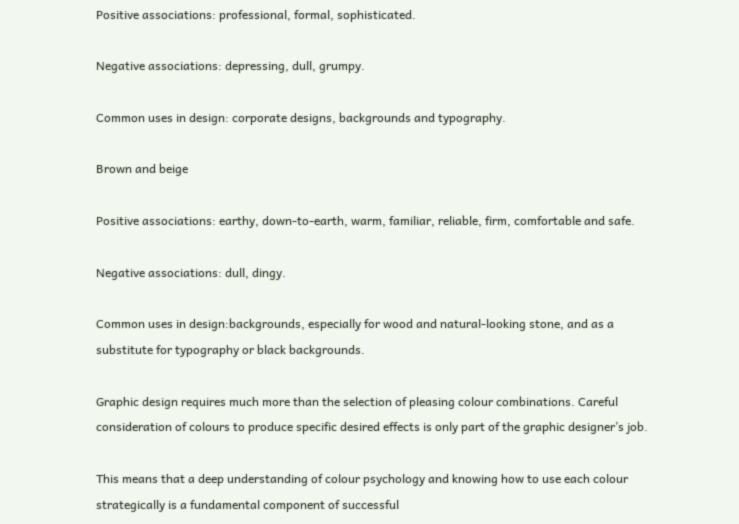Positive associations: professional, formal, sophisticated.

Negative associations: depressing, dull, grumpy.

Common uses in design: corporate designs, backgrounds and typography.

Brown and beige

Positive associations: earthy, down-to-earth, warm, familiar, reliable, firm, comfortable and safe.

Negative associations: dull, dingy.

Common uses in design:backgrounds, especially for wood and natural-looking stone, and as a substitute for typography or black backgrounds.

Graphic design requires much more than the selection of pleasing colour combinations. Careful consideration of colours to produce specific desired effects is only part of the graphic designer’s job.

This means that a deep understanding of colour psychology and knowing how to use each colour strategically is a fundamental component of successful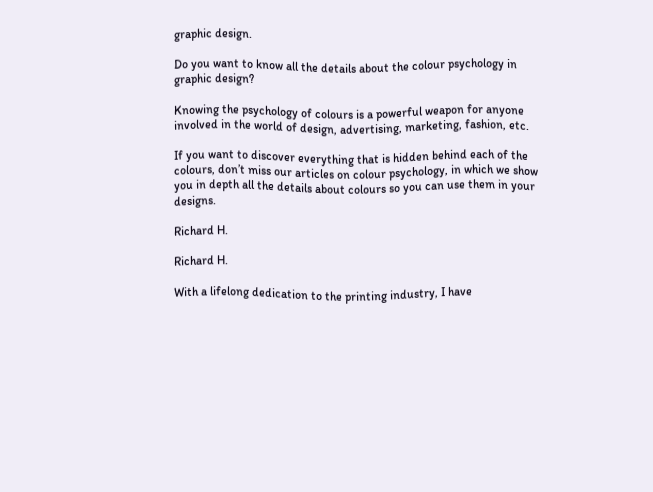graphic design.

Do you want to know all the details about the colour psychology in graphic design?

Knowing the psychology of colours is a powerful weapon for anyone involved in the world of design, advertising, marketing, fashion, etc.

If you want to discover everything that is hidden behind each of the colours, don’t miss our articles on colour psychology, in which we show you in depth all the details about colours so you can use them in your designs.

Richard H.

Richard H.

With a lifelong dedication to the printing industry, I have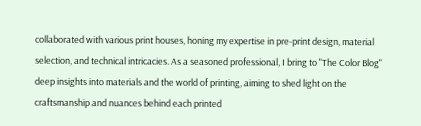collaborated with various print houses, honing my expertise in pre-print design, material selection, and technical intricacies. As a seasoned professional, I bring to "The Color Blog" deep insights into materials and the world of printing, aiming to shed light on the craftsmanship and nuances behind each printed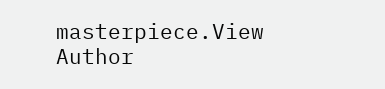masterpiece.View Author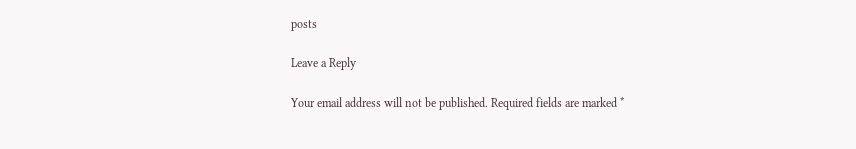posts

Leave a Reply

Your email address will not be published. Required fields are marked *